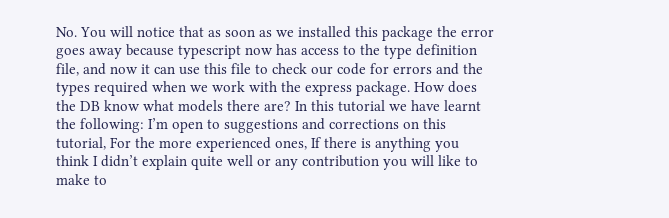No. You will notice that as soon as we installed this package the error goes away because typescript now has access to the type definition file, and now it can use this file to check our code for errors and the types required when we work with the express package. How does the DB know what models there are? In this tutorial we have learnt the following: I’m open to suggestions and corrections on this tutorial, For the more experienced ones, If there is anything you think I didn’t explain quite well or any contribution you will like to make to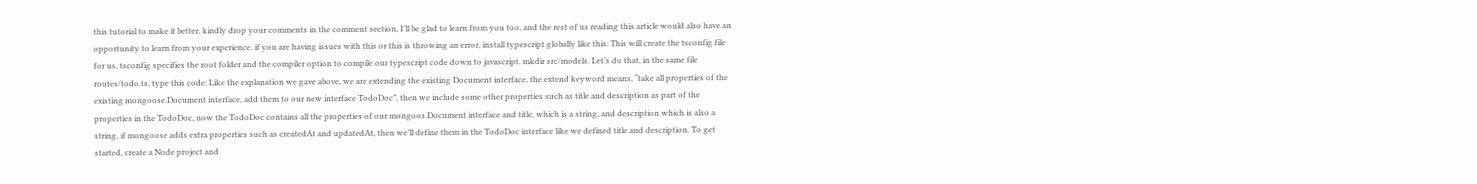this tutorial to make it better, kindly drop your comments in the comment section, I’ll be glad to learn from you too, and the rest of us reading this article would also have an opportunity to learn from your experience. if you are having issues with this or this is throwing an error, install typescript globally like this: This will create the tsconfig file for us, tsconfig specifies the root folder and the compiler option to compile our typescript code down to javascript. mkdir src/models. Let’s do that, in the same file routes/todo.ts, type this code: Like the explanation we gave above, we are extending the existing Document interface, the extend keyword means, “take all properties of the existing mongoose.Document interface, add them to our new interface TodoDoc”, then we include some other properties such as title and description as part of the properties in the TodoDoc, now the TodoDoc contains all the properties of our mongoos.Document interface and title, which is a string, and description which is also a string, if mongoose adds extra properties such as createdAt and updatedAt, then we’ll define them in the TodoDoc interface like we defined title and description. To get started, create a Node project and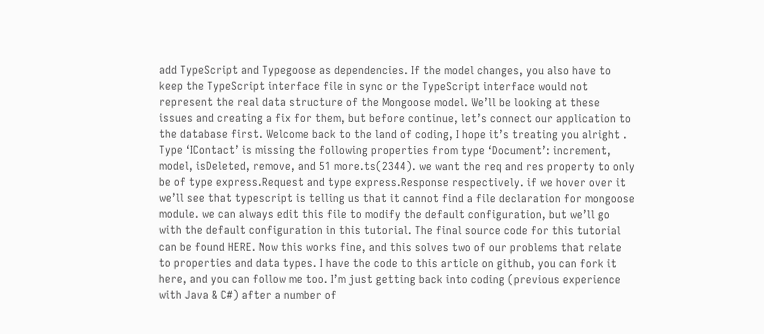add TypeScript and Typegoose as dependencies. If the model changes, you also have to keep the TypeScript interface file in sync or the TypeScript interface would not represent the real data structure of the Mongoose model. We’ll be looking at these issues and creating a fix for them, but before continue, let’s connect our application to the database first. Welcome back to the land of coding, I hope it’s treating you alright . Type ‘IContact’ is missing the following properties from type ‘Document’: increment, model, isDeleted, remove, and 51 more.ts(2344). we want the req and res property to only be of type express.Request and type express.Response respectively. if we hover over it we’ll see that typescript is telling us that it cannot find a file declaration for mongoose module. we can always edit this file to modify the default configuration, but we’ll go with the default configuration in this tutorial. The final source code for this tutorial can be found HERE. Now this works fine, and this solves two of our problems that relate to properties and data types. I have the code to this article on github, you can fork it here, and you can follow me too. I’m just getting back into coding (previous experience with Java & C#) after a number of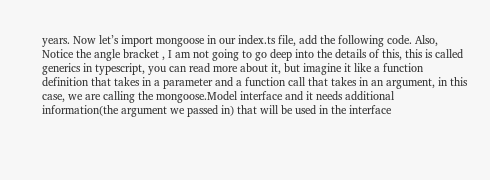years. Now let’s import mongoose in our index.ts file, add the following code. Also, Notice the angle bracket , I am not going to go deep into the details of this, this is called generics in typescript, you can read more about it, but imagine it like a function definition that takes in a parameter and a function call that takes in an argument, in this case, we are calling the mongoose.Model interface and it needs additional information(the argument we passed in) that will be used in the interface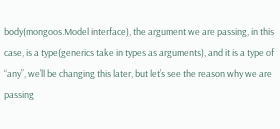body(mongoos.Model interface), the argument we are passing, in this case, is a type(generics take in types as arguments), and it is a type of “any”, we’ll be changing this later, but let’s see the reason why we are passing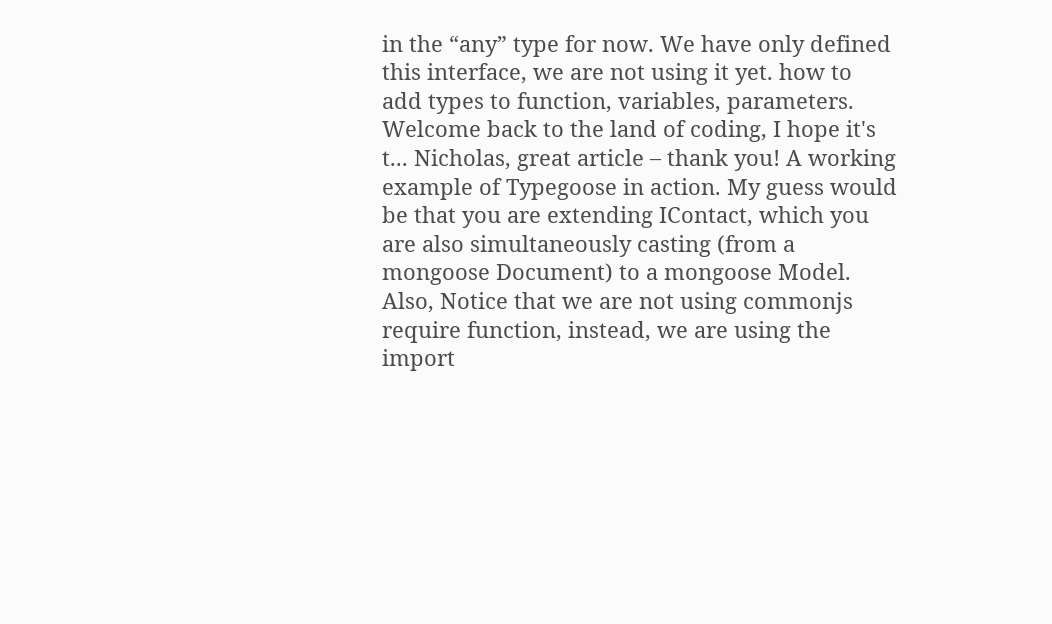in the “any” type for now. We have only defined this interface, we are not using it yet. how to add types to function, variables, parameters. Welcome back to the land of coding, I hope it's t... Nicholas, great article – thank you! A working example of Typegoose in action. My guess would be that you are extending IContact, which you are also simultaneously casting (from a mongoose Document) to a mongoose Model. Also, Notice that we are not using commonjs require function, instead, we are using the import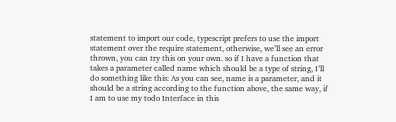statement to import our code, typescript prefers to use the import statement over the require statement, otherwise, we’ll see an error thrown, you can try this on your own. so if I have a function that takes a parameter called name which should be a type of string, I’ll do something like this: As you can see, name is a parameter, and it should be a string according to the function above, the same way, if I am to use my todo Interface in this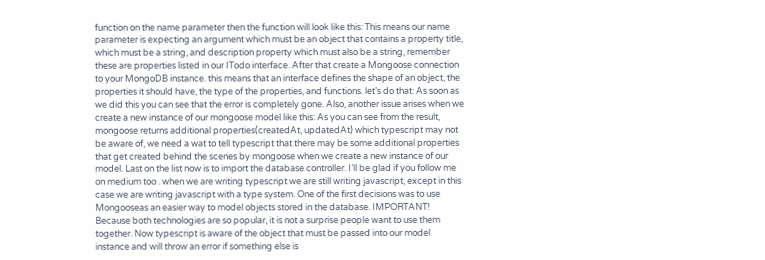function on the name parameter then the function will look like this: This means our name parameter is expecting an argument which must be an object that contains a property title, which must be a string, and description property which must also be a string, remember these are properties listed in our ITodo interface. After that create a Mongoose connection to your MongoDB instance. this means that an interface defines the shape of an object, the properties it should have, the type of the properties, and functions. let’s do that: As soon as we did this you can see that the error is completely gone. Also, another issue arises when we create a new instance of our mongoose model like this: As you can see from the result, mongoose returns additional properties(createdAt, updatedAt) which typescript may not be aware of, we need a wat to tell typescript that there may be some additional properties that get created behind the scenes by mongoose when we create a new instance of our model. Last on the list now is to import the database controller. I’ll be glad if you follow me on medium too . when we are writing typescript we are still writing javascript, except in this case we are writing javascript with a type system. One of the first decisions was to use Mongooseas an easier way to model objects stored in the database. IMPORTANT! Because both technologies are so popular, it is not a surprise people want to use them together. Now typescript is aware of the object that must be passed into our model instance and will throw an error if something else is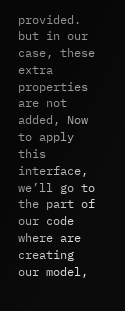provided. but in our case, these extra properties are not added, Now to apply this interface, we’ll go to the part of our code where are creating our model,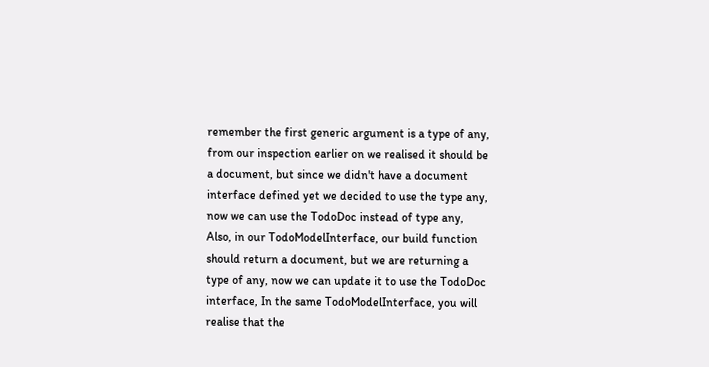remember the first generic argument is a type of any, from our inspection earlier on we realised it should be a document, but since we didn't have a document interface defined yet we decided to use the type any, now we can use the TodoDoc instead of type any, Also, in our TodoModelInterface, our build function should return a document, but we are returning a type of any, now we can update it to use the TodoDoc interface, In the same TodoModelInterface, you will realise that the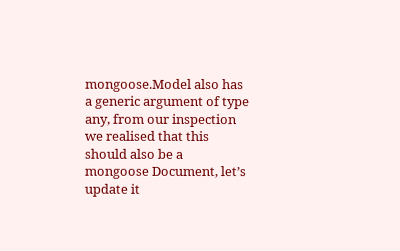mongoose.Model also has a generic argument of type any, from our inspection we realised that this should also be a mongoose Document, let’s update it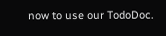now to use our TodoDoc.